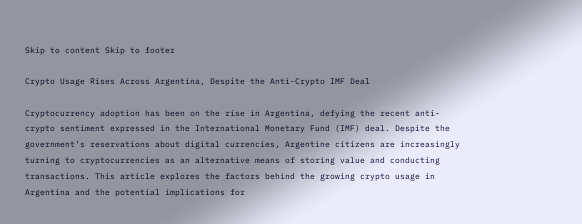Skip to content Skip to footer

Crypto Usage Rises Across Argentina, Despite the Anti-Crypto IMF Deal

Cryptocurrency adoption has been on the rise in Argentina, defying the recent anti-crypto sentiment expressed in the International Monetary Fund (IMF) deal. Despite the government’s reservations about digital currencies, Argentine citizens are increasingly turning to cryptocurrencies as an alternative means of storing value and conducting transactions. This article explores the factors behind the growing crypto usage in Argentina and the potential implications for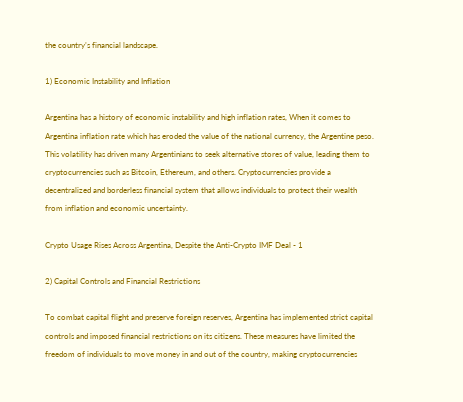the country’s financial landscape.

1) Economic Instability and Inflation

Argentina has a history of economic instability and high inflation rates, When it comes to Argentina inflation rate which has eroded the value of the national currency, the Argentine peso. This volatility has driven many Argentinians to seek alternative stores of value, leading them to cryptocurrencies such as Bitcoin, Ethereum, and others. Cryptocurrencies provide a decentralized and borderless financial system that allows individuals to protect their wealth from inflation and economic uncertainty.

Crypto Usage Rises Across Argentina, Despite the Anti-Crypto IMF Deal - 1

2) Capital Controls and Financial Restrictions

To combat capital flight and preserve foreign reserves, Argentina has implemented strict capital controls and imposed financial restrictions on its citizens. These measures have limited the freedom of individuals to move money in and out of the country, making cryptocurrencies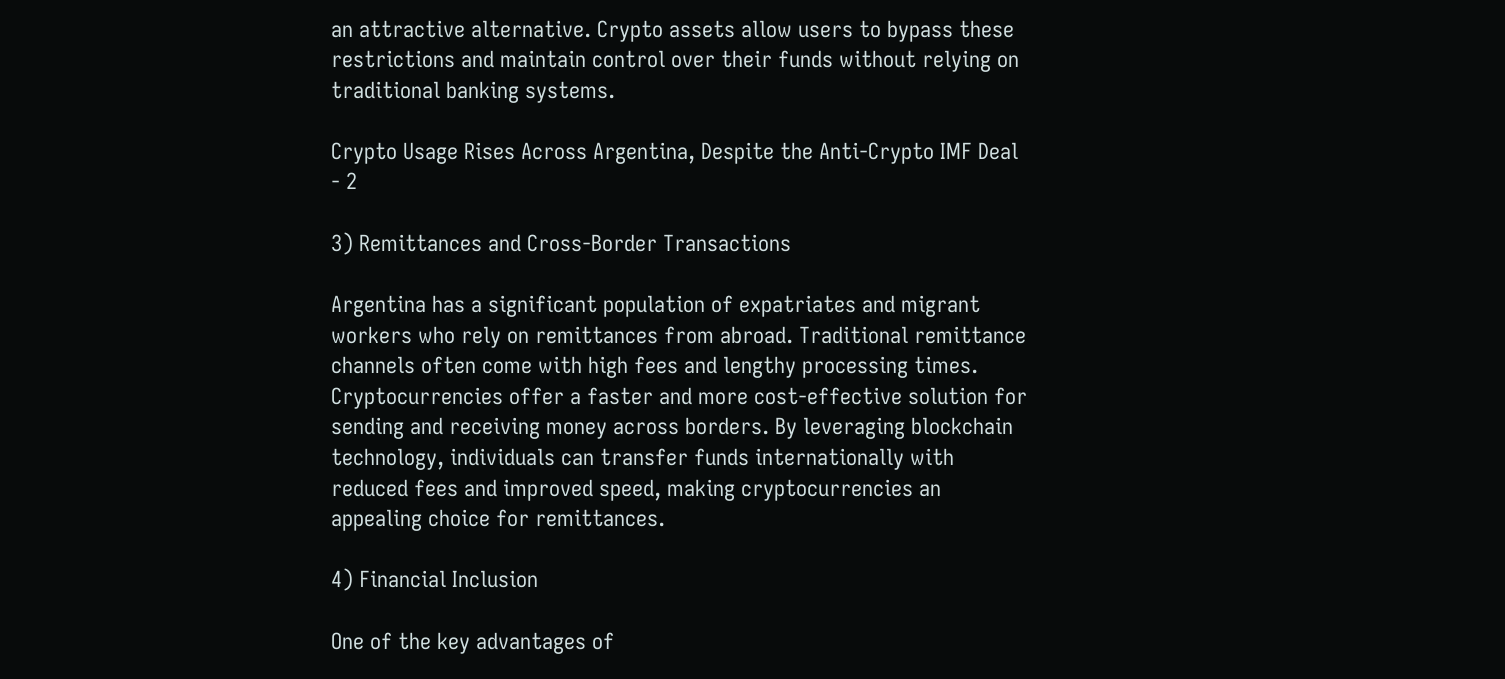an attractive alternative. Crypto assets allow users to bypass these restrictions and maintain control over their funds without relying on traditional banking systems.

Crypto Usage Rises Across Argentina, Despite the Anti-Crypto IMF Deal - 2

3) Remittances and Cross-Border Transactions

Argentina has a significant population of expatriates and migrant workers who rely on remittances from abroad. Traditional remittance channels often come with high fees and lengthy processing times. Cryptocurrencies offer a faster and more cost-effective solution for sending and receiving money across borders. By leveraging blockchain technology, individuals can transfer funds internationally with reduced fees and improved speed, making cryptocurrencies an appealing choice for remittances.

4) Financial Inclusion

One of the key advantages of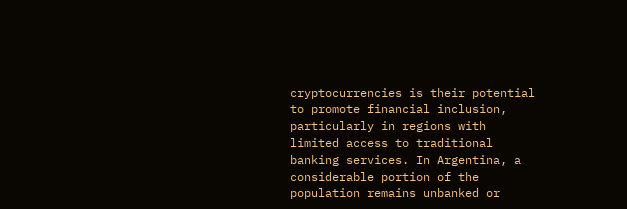cryptocurrencies is their potential to promote financial inclusion, particularly in regions with limited access to traditional banking services. In Argentina, a considerable portion of the population remains unbanked or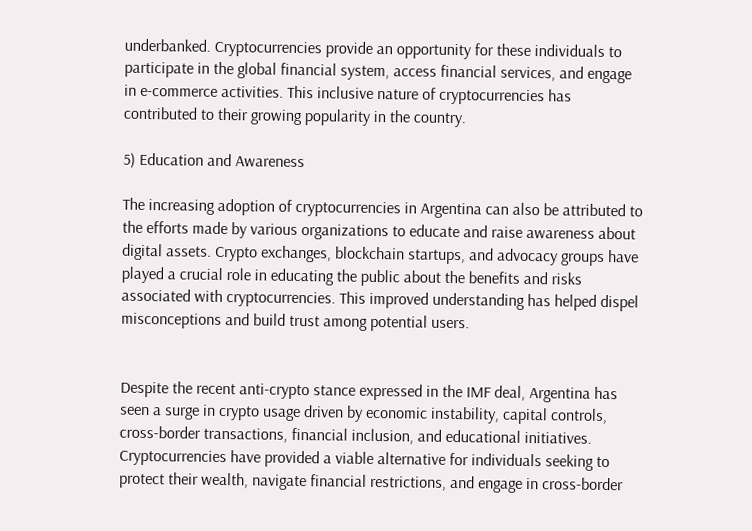underbanked. Cryptocurrencies provide an opportunity for these individuals to participate in the global financial system, access financial services, and engage in e-commerce activities. This inclusive nature of cryptocurrencies has contributed to their growing popularity in the country.

5) Education and Awareness

The increasing adoption of cryptocurrencies in Argentina can also be attributed to the efforts made by various organizations to educate and raise awareness about digital assets. Crypto exchanges, blockchain startups, and advocacy groups have played a crucial role in educating the public about the benefits and risks associated with cryptocurrencies. This improved understanding has helped dispel misconceptions and build trust among potential users.


Despite the recent anti-crypto stance expressed in the IMF deal, Argentina has seen a surge in crypto usage driven by economic instability, capital controls, cross-border transactions, financial inclusion, and educational initiatives. Cryptocurrencies have provided a viable alternative for individuals seeking to protect their wealth, navigate financial restrictions, and engage in cross-border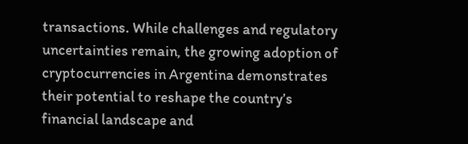transactions. While challenges and regulatory uncertainties remain, the growing adoption of cryptocurrencies in Argentina demonstrates their potential to reshape the country’s financial landscape and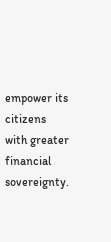empower its citizens with greater financial sovereignty.